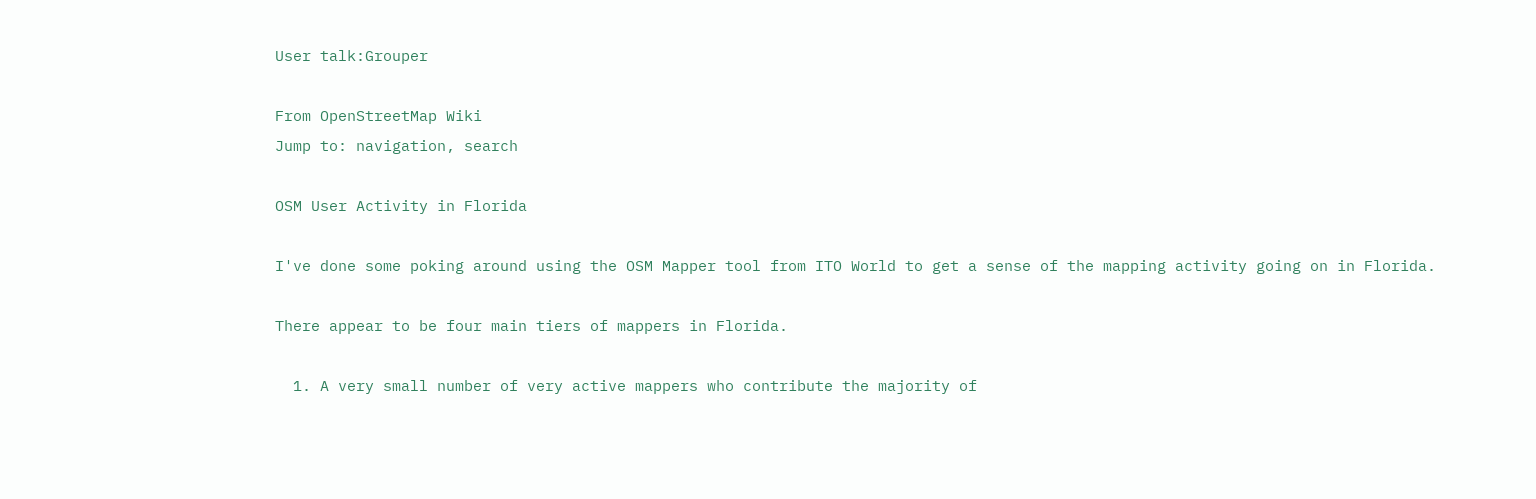User talk:Grouper

From OpenStreetMap Wiki
Jump to: navigation, search

OSM User Activity in Florida

I've done some poking around using the OSM Mapper tool from ITO World to get a sense of the mapping activity going on in Florida.

There appear to be four main tiers of mappers in Florida.

  1. A very small number of very active mappers who contribute the majority of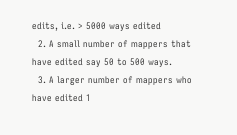edits, i.e. > 5000 ways edited
  2. A small number of mappers that have edited say 50 to 500 ways.
  3. A larger number of mappers who have edited 1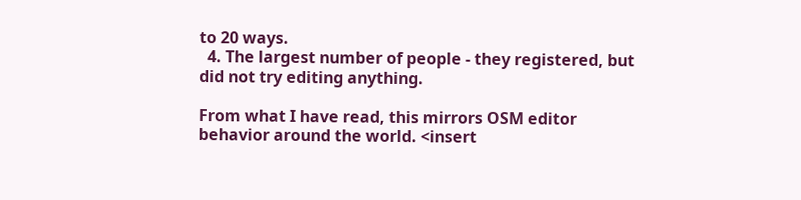to 20 ways.
  4. The largest number of people - they registered, but did not try editing anything.

From what I have read, this mirrors OSM editor behavior around the world. <insert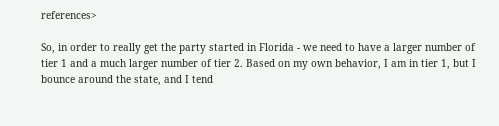references>

So, in order to really get the party started in Florida - we need to have a larger number of tier 1 and a much larger number of tier 2. Based on my own behavior, I am in tier 1, but I bounce around the state, and I tend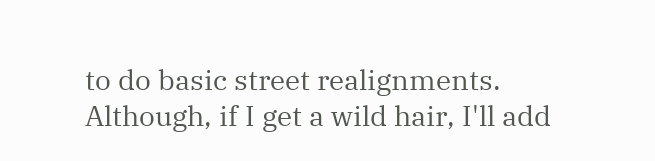to do basic street realignments. Although, if I get a wild hair, I'll add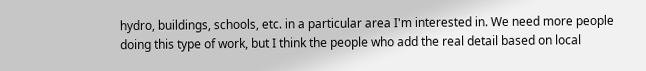hydro, buildings, schools, etc. in a particular area I'm interested in. We need more people doing this type of work, but I think the people who add the real detail based on local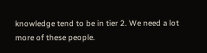knowledge tend to be in tier 2. We need a lot more of these people.